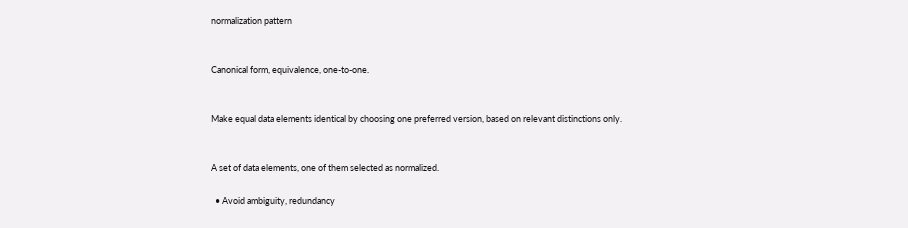normalization pattern


Canonical form, equivalence, one-to-one.


Make equal data elements identical by choosing one preferred version, based on relevant distinctions only.


A set of data elements, one of them selected as normalized.

  • Avoid ambiguity, redundancy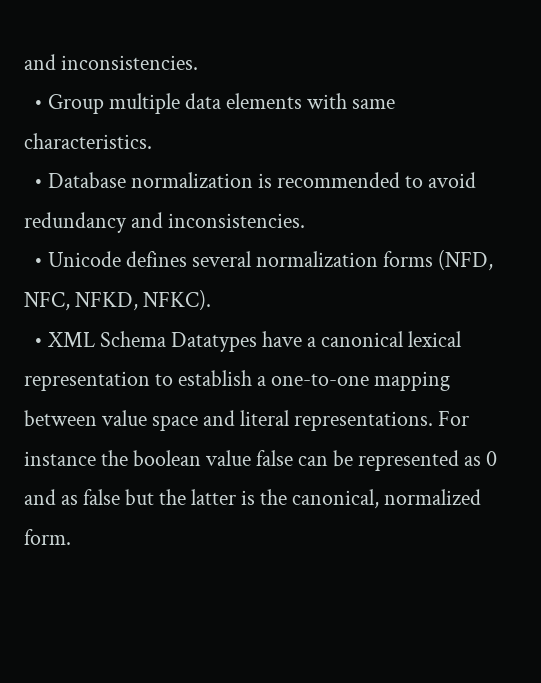and inconsistencies.
  • Group multiple data elements with same characteristics.
  • Database normalization is recommended to avoid redundancy and inconsistencies.
  • Unicode defines several normalization forms (NFD, NFC, NFKD, NFKC).
  • XML Schema Datatypes have a canonical lexical representation to establish a one-to-one mapping between value space and literal representations. For instance the boolean value false can be represented as 0 and as false but the latter is the canonical, normalized form.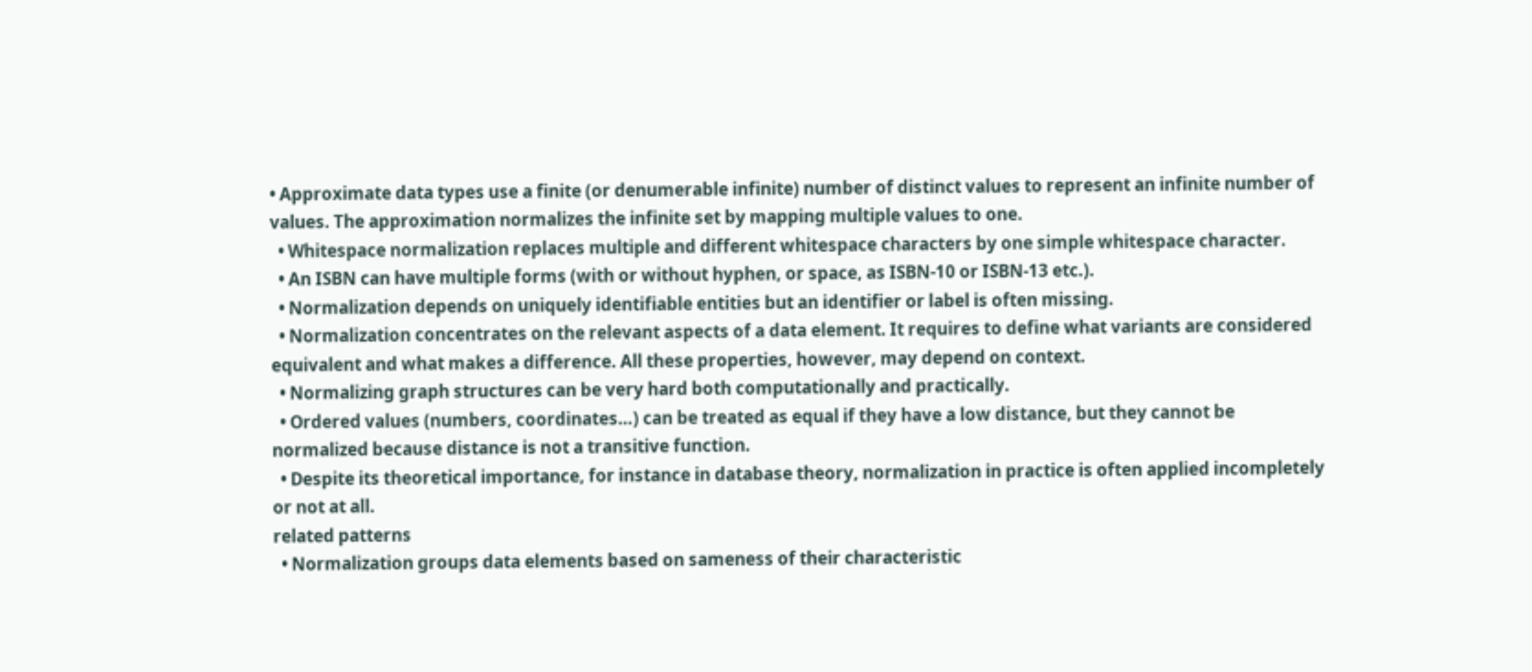• Approximate data types use a finite (or denumerable infinite) number of distinct values to represent an infinite number of values. The approximation normalizes the infinite set by mapping multiple values to one.
  • Whitespace normalization replaces multiple and different whitespace characters by one simple whitespace character.
  • An ISBN can have multiple forms (with or without hyphen, or space, as ISBN-10 or ISBN-13 etc.).
  • Normalization depends on uniquely identifiable entities but an identifier or label is often missing.
  • Normalization concentrates on the relevant aspects of a data element. It requires to define what variants are considered equivalent and what makes a difference. All these properties, however, may depend on context.
  • Normalizing graph structures can be very hard both computationally and practically.
  • Ordered values (numbers, coordinates…) can be treated as equal if they have a low distance, but they cannot be normalized because distance is not a transitive function.
  • Despite its theoretical importance, for instance in database theory, normalization in practice is often applied incompletely or not at all.
related patterns
  • Normalization groups data elements based on sameness of their characteristic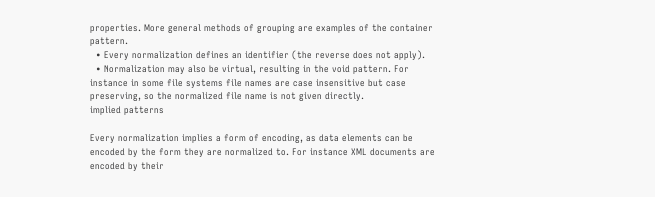properties. More general methods of grouping are examples of the container pattern.
  • Every normalization defines an identifier (the reverse does not apply).
  • Normalization may also be virtual, resulting in the void pattern. For instance in some file systems file names are case insensitive but case preserving, so the normalized file name is not given directly.
implied patterns

Every normalization implies a form of encoding, as data elements can be encoded by the form they are normalized to. For instance XML documents are encoded by their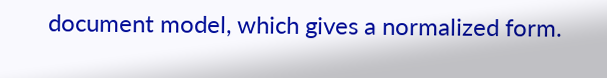document model, which gives a normalized form.